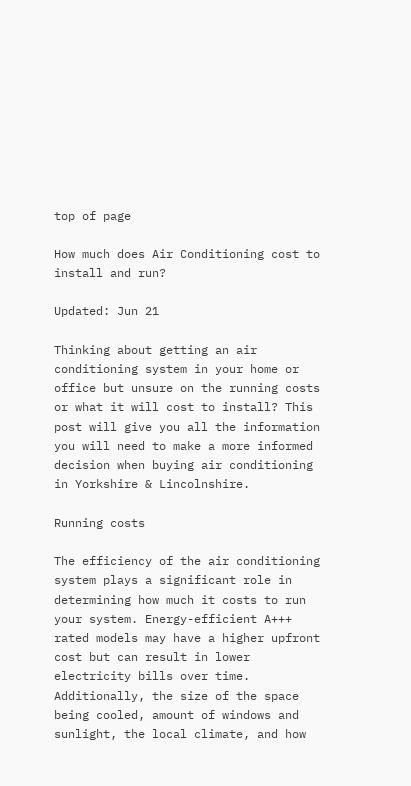top of page

How much does Air Conditioning cost to install and run?

Updated: Jun 21

Thinking about getting an air conditioning system in your home or office but unsure on the running costs or what it will cost to install? This post will give you all the information you will need to make a more informed decision when buying air conditioning in Yorkshire & Lincolnshire.

Running costs

The efficiency of the air conditioning system plays a significant role in determining how much it costs to run your system. Energy-efficient A+++ rated models may have a higher upfront cost but can result in lower electricity bills over time. Additionally, the size of the space being cooled, amount of windows and sunlight, the local climate, and how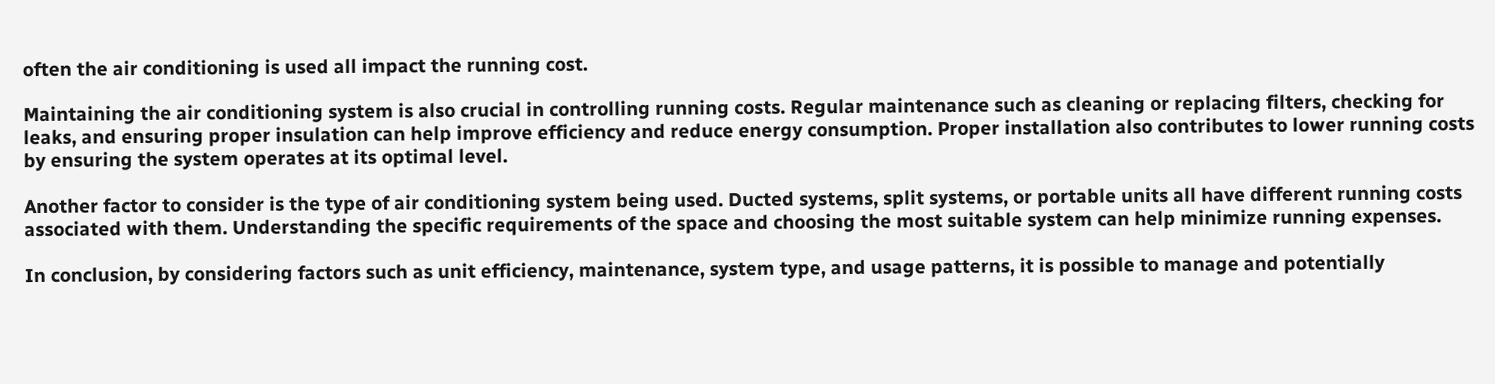often the air conditioning is used all impact the running cost.

Maintaining the air conditioning system is also crucial in controlling running costs. Regular maintenance such as cleaning or replacing filters, checking for leaks, and ensuring proper insulation can help improve efficiency and reduce energy consumption. Proper installation also contributes to lower running costs by ensuring the system operates at its optimal level.

Another factor to consider is the type of air conditioning system being used. Ducted systems, split systems, or portable units all have different running costs associated with them. Understanding the specific requirements of the space and choosing the most suitable system can help minimize running expenses.

In conclusion, by considering factors such as unit efficiency, maintenance, system type, and usage patterns, it is possible to manage and potentially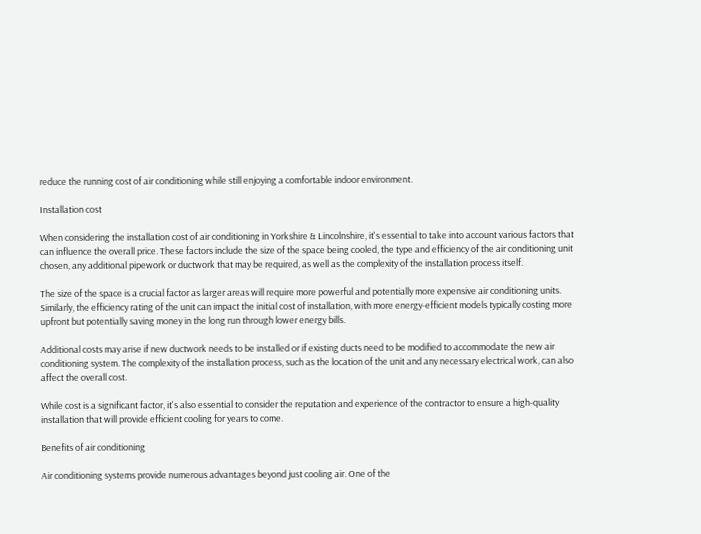reduce the running cost of air conditioning while still enjoying a comfortable indoor environment.

Installation cost

When considering the installation cost of air conditioning in Yorkshire & Lincolnshire, it's essential to take into account various factors that can influence the overall price. These factors include the size of the space being cooled, the type and efficiency of the air conditioning unit chosen, any additional pipework or ductwork that may be required, as well as the complexity of the installation process itself.

The size of the space is a crucial factor as larger areas will require more powerful and potentially more expensive air conditioning units. Similarly, the efficiency rating of the unit can impact the initial cost of installation, with more energy-efficient models typically costing more upfront but potentially saving money in the long run through lower energy bills.

Additional costs may arise if new ductwork needs to be installed or if existing ducts need to be modified to accommodate the new air conditioning system. The complexity of the installation process, such as the location of the unit and any necessary electrical work, can also affect the overall cost.

While cost is a significant factor, it's also essential to consider the reputation and experience of the contractor to ensure a high-quality installation that will provide efficient cooling for years to come.

Benefits of air conditioning

Air conditioning systems provide numerous advantages beyond just cooling air. One of the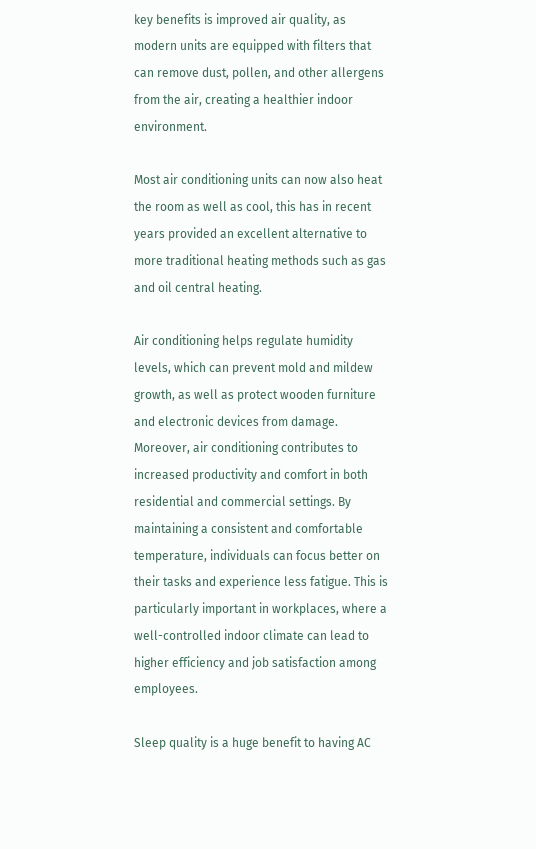key benefits is improved air quality, as modern units are equipped with filters that can remove dust, pollen, and other allergens from the air, creating a healthier indoor environment.

Most air conditioning units can now also heat the room as well as cool, this has in recent years provided an excellent alternative to more traditional heating methods such as gas and oil central heating.

Air conditioning helps regulate humidity levels, which can prevent mold and mildew growth, as well as protect wooden furniture and electronic devices from damage. Moreover, air conditioning contributes to increased productivity and comfort in both residential and commercial settings. By maintaining a consistent and comfortable temperature, individuals can focus better on their tasks and experience less fatigue. This is particularly important in workplaces, where a well-controlled indoor climate can lead to higher efficiency and job satisfaction among employees.

Sleep quality is a huge benefit to having AC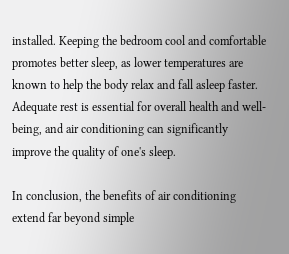installed. Keeping the bedroom cool and comfortable promotes better sleep, as lower temperatures are known to help the body relax and fall asleep faster. Adequate rest is essential for overall health and well-being, and air conditioning can significantly improve the quality of one's sleep.

In conclusion, the benefits of air conditioning extend far beyond simple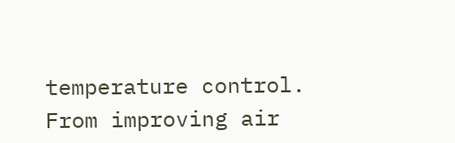temperature control. From improving air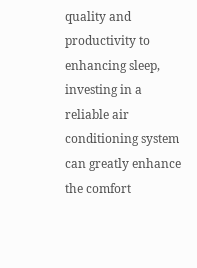quality and productivity to enhancing sleep, investing in a reliable air conditioning system can greatly enhance the comfort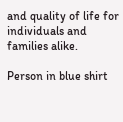and quality of life for individuals and families alike.

Person in blue shirt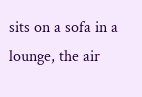sits on a sofa in a lounge, the air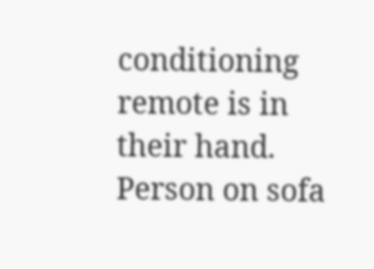conditioning remote is in their hand.
Person on sofa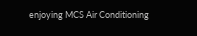enjoying MCS Air Conditioning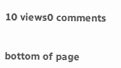10 views0 comments


bottom of page